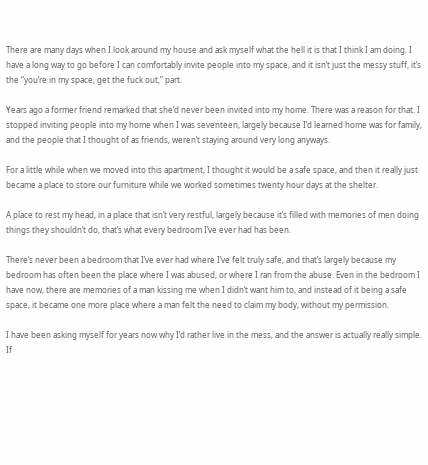There are many days when I look around my house and ask myself what the hell it is that I think I am doing. I have a long way to go before I can comfortably invite people into my space, and it isn’t just the messy stuff, it’s the “you’re in my space, get the fuck out,” part.

Years ago a former friend remarked that she’d never been invited into my home. There was a reason for that. I stopped inviting people into my home when I was seventeen, largely because I’d learned home was for family, and the people that I thought of as friends, weren’t staying around very long anyways.

For a little while when we moved into this apartment, I thought it would be a safe space, and then it really just became a place to store our furniture while we worked sometimes twenty hour days at the shelter.

A place to rest my head, in a place that isn’t very restful, largely because it’s filled with memories of men doing things they shouldn’t do, that’s what every bedroom I’ve ever had has been.

There’s never been a bedroom that I’ve ever had where I’ve felt truly safe, and that’s largely because my bedroom has often been the place where I was abused, or where I ran from the abuse. Even in the bedroom I have now, there are memories of a man kissing me when I didn’t want him to, and instead of it being a safe space, it became one more place where a man felt the need to claim my body, without my permission.

I have been asking myself for years now why I’d rather live in the mess, and the answer is actually really simple. If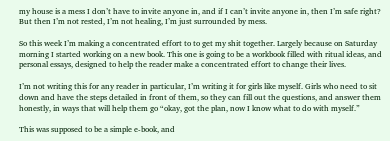my house is a mess I don’t have to invite anyone in, and if I can’t invite anyone in, then I’m safe right? But then I’m not rested, I’m not healing, I’m just surrounded by mess.

So this week I’m making a concentrated effort to to get my shit together. Largely because on Saturday morning I started working on a new book. This one is going to be a workbook filled with ritual ideas, and personal essays, designed to help the reader make a concentrated effort to change their lives.

I’m not writing this for any reader in particular, I’m writing it for girls like myself. Girls who need to sit down and have the steps detailed in front of them, so they can fill out the questions, and answer them honestly, in ways that will help them go “okay, got the plan, now I know what to do with myself.”

This was supposed to be a simple e-book, and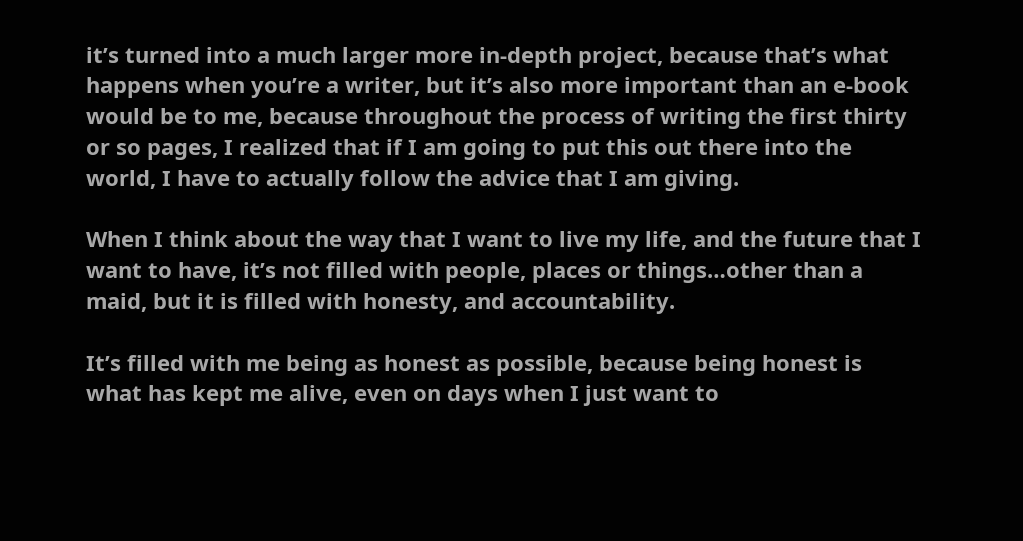it’s turned into a much larger more in-depth project, because that’s what happens when you’re a writer, but it’s also more important than an e-book would be to me, because throughout the process of writing the first thirty or so pages, I realized that if I am going to put this out there into the world, I have to actually follow the advice that I am giving.

When I think about the way that I want to live my life, and the future that I want to have, it’s not filled with people, places or things…other than a maid, but it is filled with honesty, and accountability.

It’s filled with me being as honest as possible, because being honest is what has kept me alive, even on days when I just want to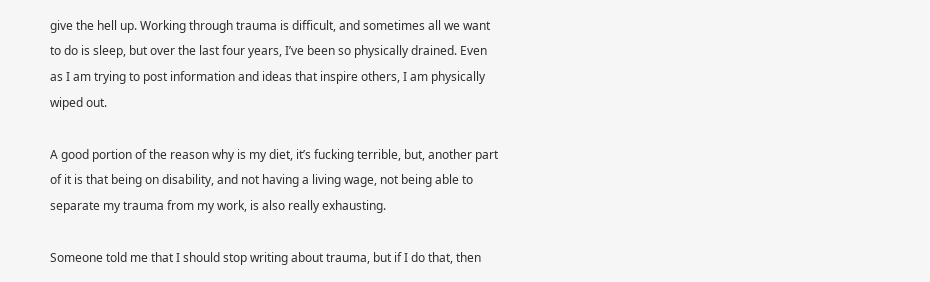give the hell up. Working through trauma is difficult, and sometimes all we want to do is sleep, but over the last four years, I’ve been so physically drained. Even as I am trying to post information and ideas that inspire others, I am physically wiped out.

A good portion of the reason why is my diet, it’s fucking terrible, but, another part of it is that being on disability, and not having a living wage, not being able to separate my trauma from my work, is also really exhausting.

Someone told me that I should stop writing about trauma, but if I do that, then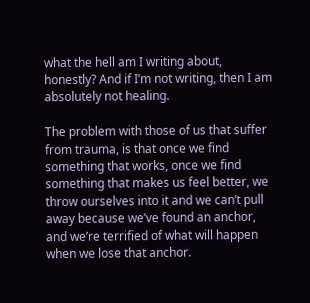what the hell am I writing about, honestly? And if I’m not writing, then I am absolutely not healing.

The problem with those of us that suffer from trauma, is that once we find something that works, once we find something that makes us feel better, we throw ourselves into it and we can’t pull away because we’ve found an anchor, and we’re terrified of what will happen when we lose that anchor.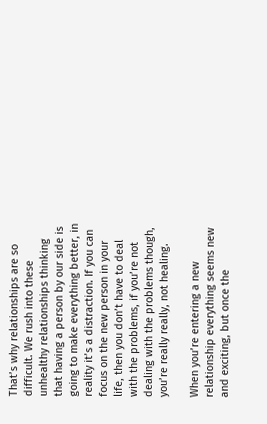That’s why relationships are so difficult. We rush into these unhealthy relationships thinking that having a person by our side is going to make everything better, in reality it’s a distraction. If you can focus on the new person in your life, then you don’t have to deal with the problems, if you’re not dealing with the problems though, you’re really really, not healing.

When you’re entering a new relationship everything seems new and exciting, but once the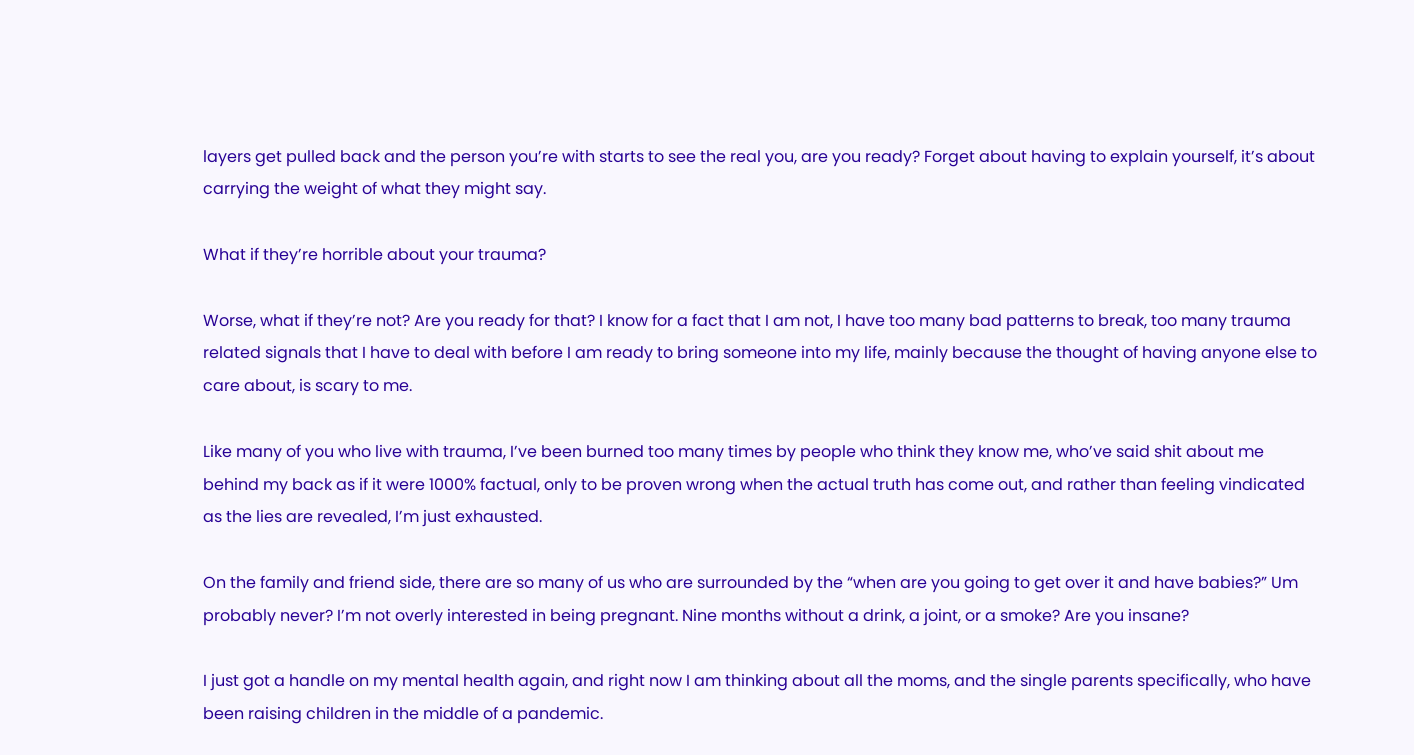layers get pulled back and the person you’re with starts to see the real you, are you ready? Forget about having to explain yourself, it’s about carrying the weight of what they might say.

What if they’re horrible about your trauma?

Worse, what if they’re not? Are you ready for that? I know for a fact that I am not, I have too many bad patterns to break, too many trauma related signals that I have to deal with before I am ready to bring someone into my life, mainly because the thought of having anyone else to care about, is scary to me.

Like many of you who live with trauma, I’ve been burned too many times by people who think they know me, who’ve said shit about me behind my back as if it were 1000% factual, only to be proven wrong when the actual truth has come out, and rather than feeling vindicated as the lies are revealed, I’m just exhausted.

On the family and friend side, there are so many of us who are surrounded by the “when are you going to get over it and have babies?” Um probably never? I’m not overly interested in being pregnant. Nine months without a drink, a joint, or a smoke? Are you insane?

I just got a handle on my mental health again, and right now I am thinking about all the moms, and the single parents specifically, who have been raising children in the middle of a pandemic.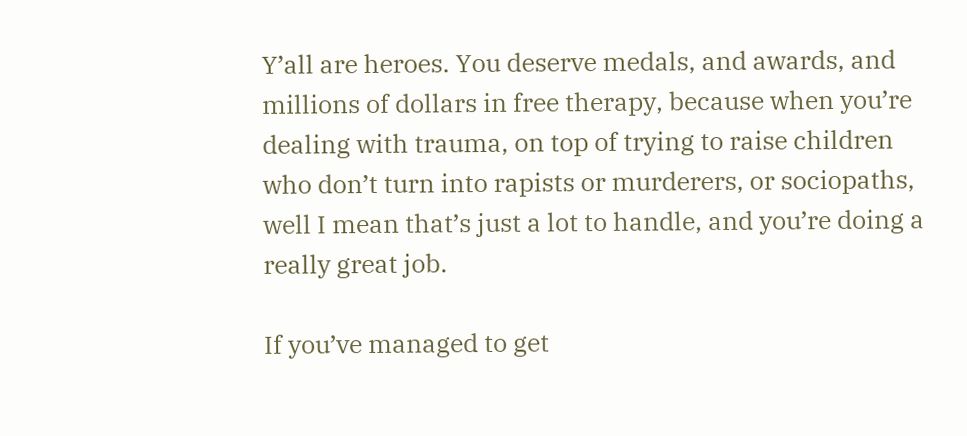Y’all are heroes. You deserve medals, and awards, and millions of dollars in free therapy, because when you’re dealing with trauma, on top of trying to raise children who don’t turn into rapists or murderers, or sociopaths, well I mean that’s just a lot to handle, and you’re doing a really great job.

If you’ve managed to get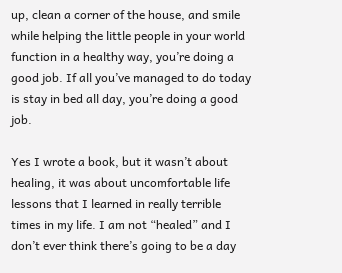up, clean a corner of the house, and smile while helping the little people in your world function in a healthy way, you’re doing a good job. If all you’ve managed to do today is stay in bed all day, you’re doing a good job.

Yes I wrote a book, but it wasn’t about healing, it was about uncomfortable life lessons that I learned in really terrible times in my life. I am not “healed” and I don’t ever think there’s going to be a day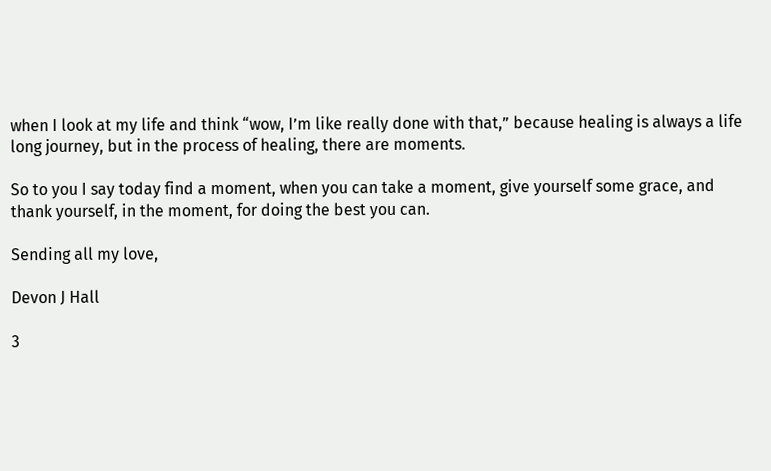when I look at my life and think “wow, I’m like really done with that,” because healing is always a life long journey, but in the process of healing, there are moments.

So to you I say today find a moment, when you can take a moment, give yourself some grace, and thank yourself, in the moment, for doing the best you can.

Sending all my love,

Devon J Hall

3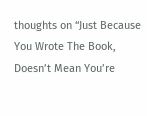thoughts on “Just Because You Wrote The Book, Doesn’t Mean You’re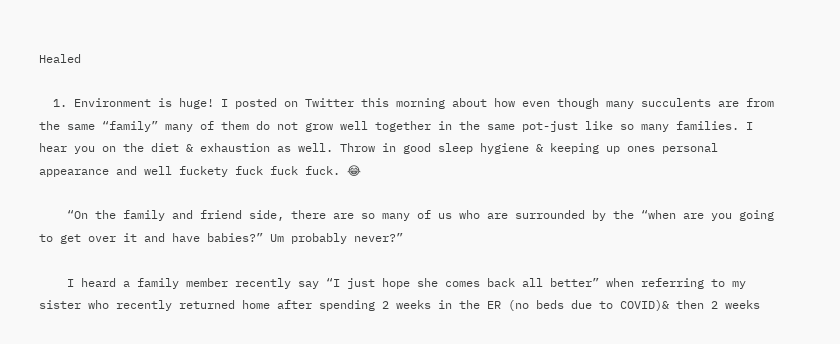Healed

  1. Environment is huge! I posted on Twitter this morning about how even though many succulents are from the same “family” many of them do not grow well together in the same pot-just like so many families. I hear you on the diet & exhaustion as well. Throw in good sleep hygiene & keeping up ones personal appearance and well fuckety fuck fuck fuck. 😂

    “On the family and friend side, there are so many of us who are surrounded by the “when are you going to get over it and have babies?” Um probably never?”

    I heard a family member recently say “I just hope she comes back all better” when referring to my sister who recently returned home after spending 2 weeks in the ER (no beds due to COVID)& then 2 weeks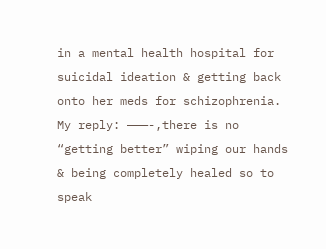in a mental health hospital for suicidal ideation & getting back onto her meds for schizophrenia. My reply: ———-,there is no “getting better” wiping our hands & being completely healed so to speak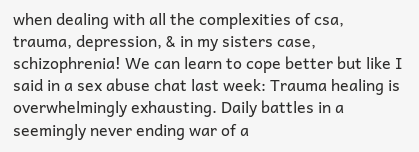when dealing with all the complexities of csa, trauma, depression, & in my sisters case, schizophrenia! We can learn to cope better but like I said in a sex abuse chat last week: Trauma healing is overwhelmingly exhausting. Daily battles in a seemingly never ending war of a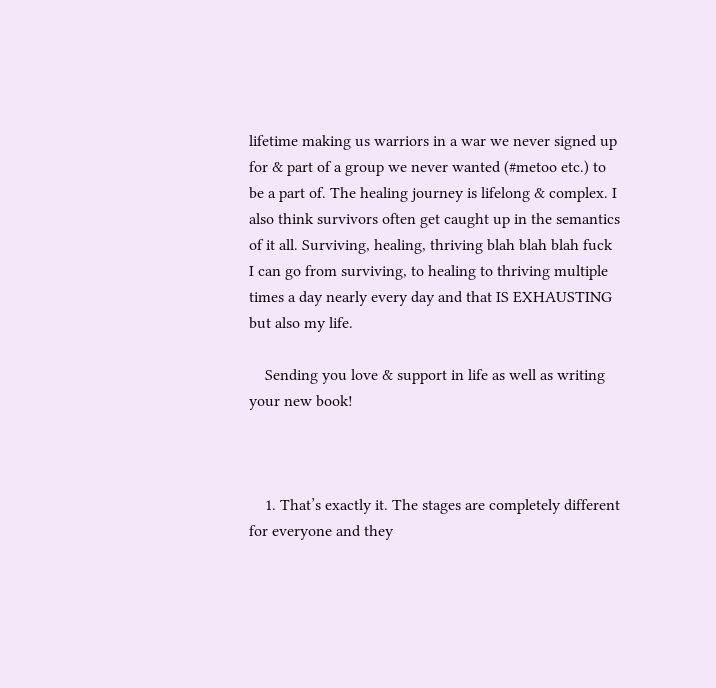lifetime making us warriors in a war we never signed up for & part of a group we never wanted (#metoo etc.) to be a part of. The healing journey is lifelong & complex. I also think survivors often get caught up in the semantics of it all. Surviving, healing, thriving blah blah blah fuck I can go from surviving, to healing to thriving multiple times a day nearly every day and that IS EXHAUSTING but also my life.

    Sending you love & support in life as well as writing your new book!



    1. That’s exactly it. The stages are completely different for everyone and they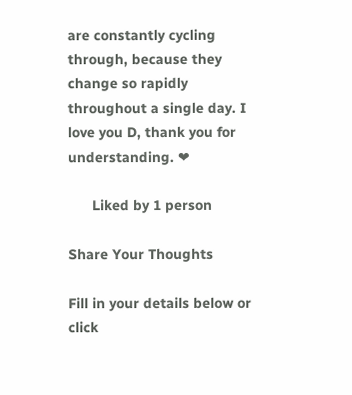are constantly cycling through, because they change so rapidly throughout a single day. I love you D, thank you for understanding. ❤

      Liked by 1 person

Share Your Thoughts

Fill in your details below or click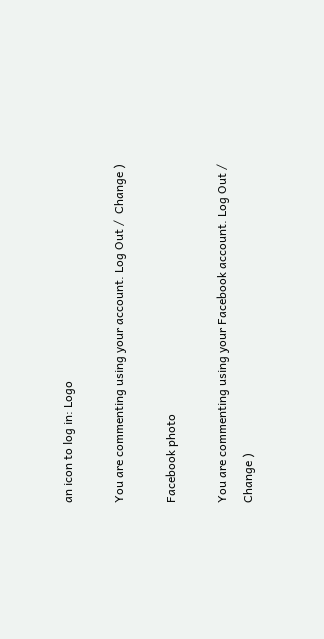an icon to log in: Logo

You are commenting using your account. Log Out /  Change )

Facebook photo

You are commenting using your Facebook account. Log Out /  Change )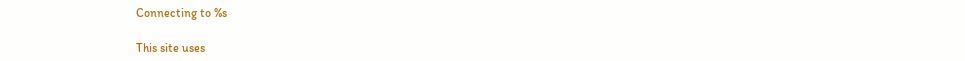Connecting to %s

This site uses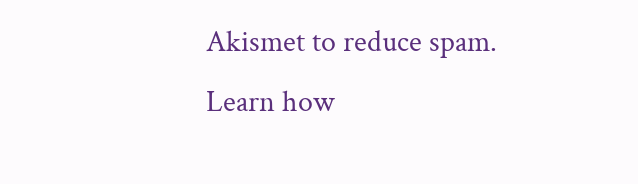Akismet to reduce spam. Learn how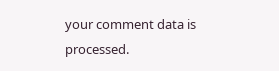your comment data is processed.